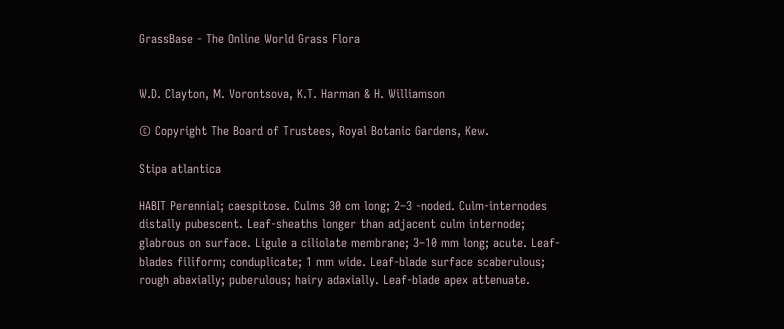GrassBase - The Online World Grass Flora


W.D. Clayton, M. Vorontsova, K.T. Harman & H. Williamson

© Copyright The Board of Trustees, Royal Botanic Gardens, Kew.

Stipa atlantica

HABIT Perennial; caespitose. Culms 30 cm long; 2–3 -noded. Culm-internodes distally pubescent. Leaf-sheaths longer than adjacent culm internode; glabrous on surface. Ligule a ciliolate membrane; 3–10 mm long; acute. Leaf-blades filiform; conduplicate; 1 mm wide. Leaf-blade surface scaberulous; rough abaxially; puberulous; hairy adaxially. Leaf-blade apex attenuate.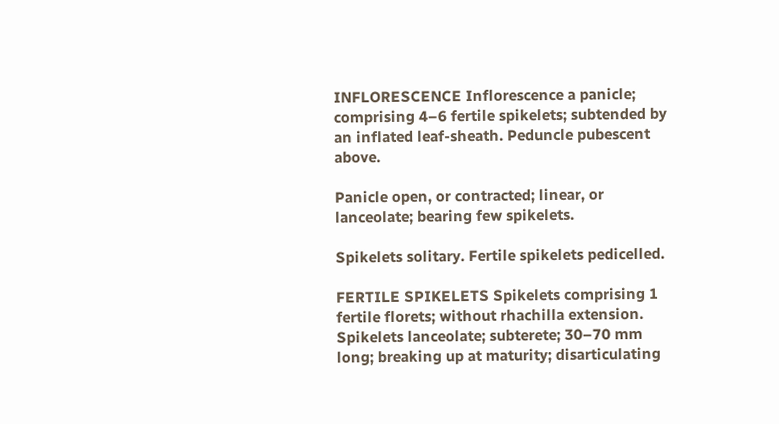INFLORESCENCE Inflorescence a panicle; comprising 4–6 fertile spikelets; subtended by an inflated leaf-sheath. Peduncle pubescent above.

Panicle open, or contracted; linear, or lanceolate; bearing few spikelets.

Spikelets solitary. Fertile spikelets pedicelled.

FERTILE SPIKELETS Spikelets comprising 1 fertile florets; without rhachilla extension. Spikelets lanceolate; subterete; 30–70 mm long; breaking up at maturity; disarticulating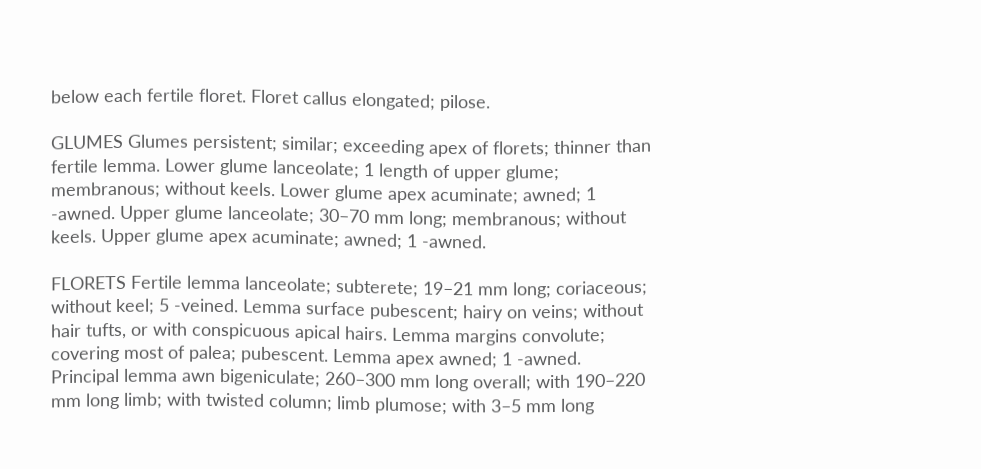below each fertile floret. Floret callus elongated; pilose.

GLUMES Glumes persistent; similar; exceeding apex of florets; thinner than fertile lemma. Lower glume lanceolate; 1 length of upper glume; membranous; without keels. Lower glume apex acuminate; awned; 1 -awned. Upper glume lanceolate; 30–70 mm long; membranous; without keels. Upper glume apex acuminate; awned; 1 -awned.

FLORETS Fertile lemma lanceolate; subterete; 19–21 mm long; coriaceous; without keel; 5 -veined. Lemma surface pubescent; hairy on veins; without hair tufts, or with conspicuous apical hairs. Lemma margins convolute; covering most of palea; pubescent. Lemma apex awned; 1 -awned. Principal lemma awn bigeniculate; 260–300 mm long overall; with 190–220 mm long limb; with twisted column; limb plumose; with 3–5 mm long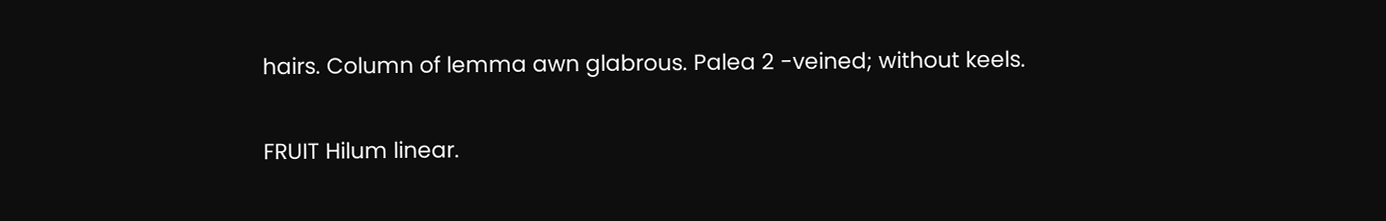hairs. Column of lemma awn glabrous. Palea 2 -veined; without keels.

FRUIT Hilum linear.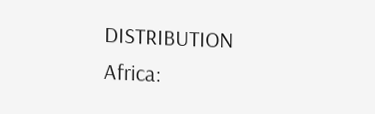DISTRIBUTION Africa: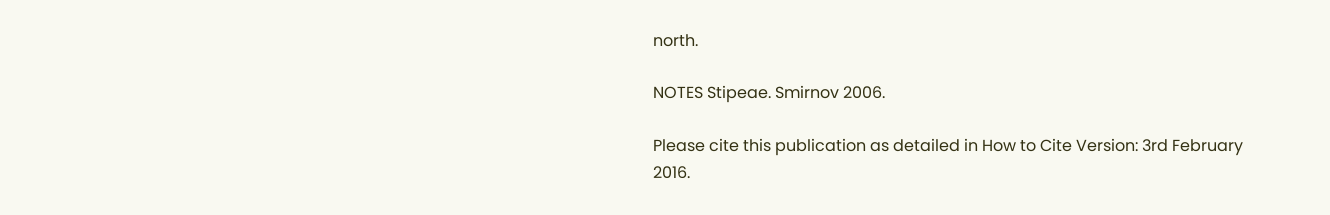north.

NOTES Stipeae. Smirnov 2006.

Please cite this publication as detailed in How to Cite Version: 3rd February 2016.